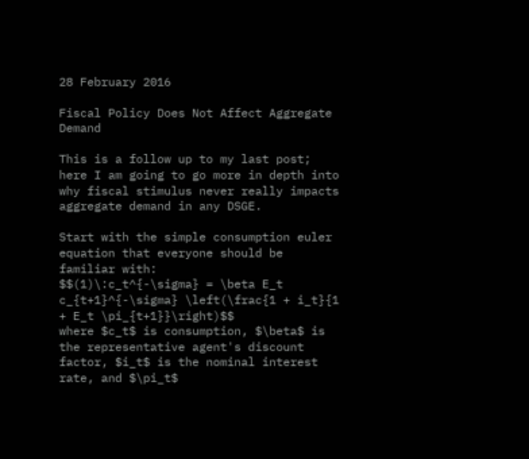28 February 2016

Fiscal Policy Does Not Affect Aggregate Demand

This is a follow up to my last post; here I am going to go more in depth into why fiscal stimulus never really impacts aggregate demand in any DSGE.

Start with the simple consumption euler equation that everyone should be familiar with:
$$(1)\:c_t^{-\sigma} = \beta E_t c_{t+1}^{-\sigma} \left(\frac{1 + i_t}{1 + E_t \pi_{t+1}}\right)$$
where $c_t$ is consumption, $\beta$ is the representative agent's discount factor, $i_t$ is the nominal interest rate, and $\pi_t$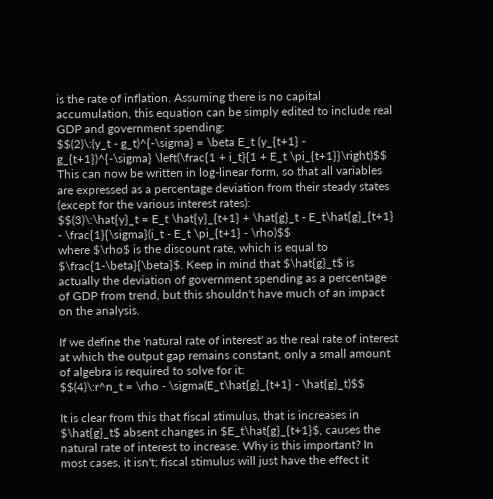is the rate of inflation. Assuming there is no capital accumulation, this equation can be simply edited to include real GDP and government spending:
$$(2)\:(y_t - g_t)^{-\sigma} = \beta E_t (y_{t+1} - g_{t+1})^{-\sigma} \left(\frac{1 + i_t}{1 + E_t \pi_{t+1}}\right)$$
This can now be written in log-linear form, so that all variables are expressed as a percentage deviation from their steady states (except for the various interest rates):
$$(3)\:\hat{y}_t = E_t \hat{y}_{t+1} + \hat{g}_t - E_t\hat{g}_{t+1} - \frac{1}{\sigma}(i_t - E_t \pi_{t+1} - \rho)$$
where $\rho$ is the discount rate, which is equal to $\frac{1-\beta}{\beta}$. Keep in mind that $\hat{g}_t$ is actually the deviation of government spending as a percentage of GDP from trend, but this shouldn't have much of an impact on the analysis.

If we define the 'natural rate of interest' as the real rate of interest at which the output gap remains constant, only a small amount of algebra is required to solve for it:
$$(4)\:r^n_t = \rho - \sigma(E_t\hat{g}_{t+1} - \hat{g}_t)$$

It is clear from this that fiscal stimulus, that is increases in $\hat{g}_t$ absent changes in $E_t\hat{g}_{t+1}$, causes the natural rate of interest to increase. Why is this important? In most cases, it isn't; fiscal stimulus will just have the effect it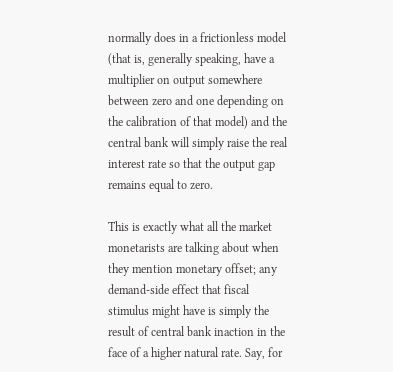normally does in a frictionless model (that is, generally speaking, have a multiplier on output somewhere between zero and one depending on the calibration of that model) and the central bank will simply raise the real interest rate so that the output gap remains equal to zero.

This is exactly what all the market monetarists are talking about when they mention monetary offset; any demand-side effect that fiscal stimulus might have is simply the result of central bank inaction in the face of a higher natural rate. Say, for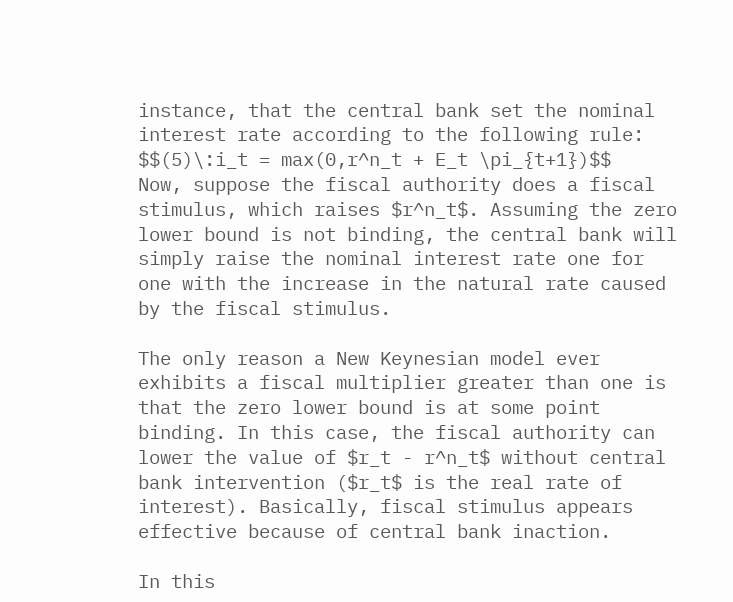instance, that the central bank set the nominal interest rate according to the following rule:
$$(5)\:i_t = max(0,r^n_t + E_t \pi_{t+1})$$
Now, suppose the fiscal authority does a fiscal stimulus, which raises $r^n_t$. Assuming the zero lower bound is not binding, the central bank will simply raise the nominal interest rate one for one with the increase in the natural rate caused by the fiscal stimulus.

The only reason a New Keynesian model ever exhibits a fiscal multiplier greater than one is that the zero lower bound is at some point binding. In this case, the fiscal authority can lower the value of $r_t - r^n_t$ without central bank intervention ($r_t$ is the real rate of interest). Basically, fiscal stimulus appears effective because of central bank inaction.

In this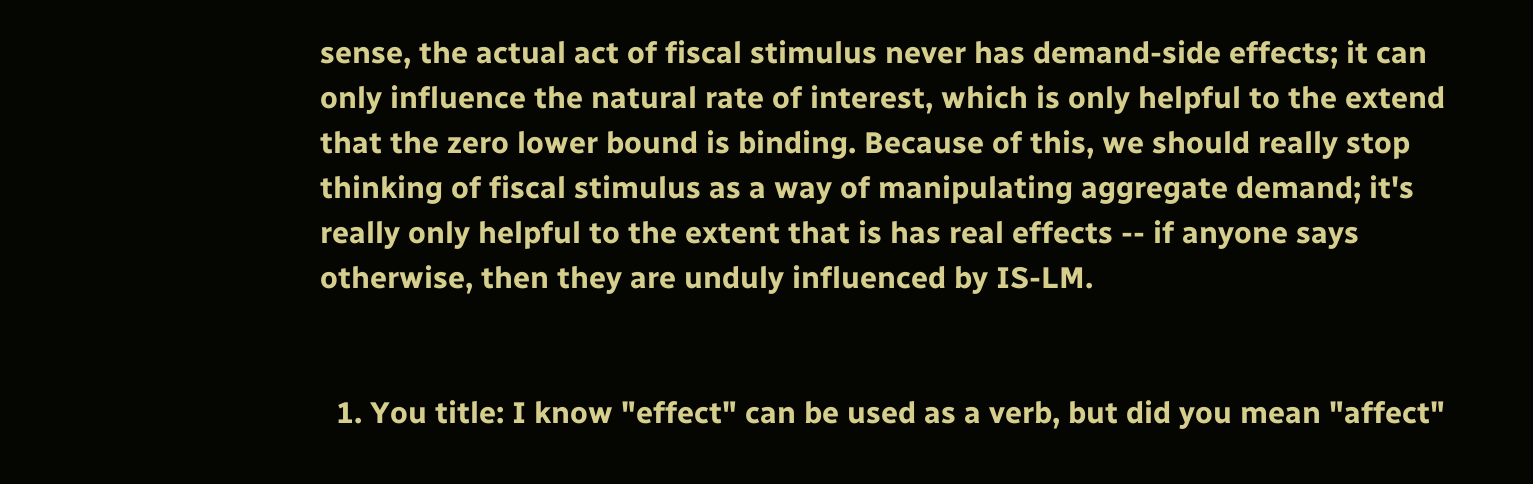sense, the actual act of fiscal stimulus never has demand-side effects; it can only influence the natural rate of interest, which is only helpful to the extend that the zero lower bound is binding. Because of this, we should really stop thinking of fiscal stimulus as a way of manipulating aggregate demand; it's really only helpful to the extent that is has real effects -- if anyone says otherwise, then they are unduly influenced by IS-LM.


  1. You title: I know "effect" can be used as a verb, but did you mean "affect"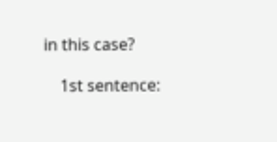in this case?

    1st sentence: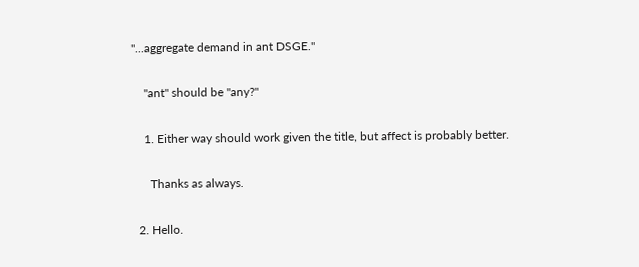"...aggregate demand in ant DSGE."

    "ant" should be "any?"

    1. Either way should work given the title, but affect is probably better.

      Thanks as always.

  2. Hello.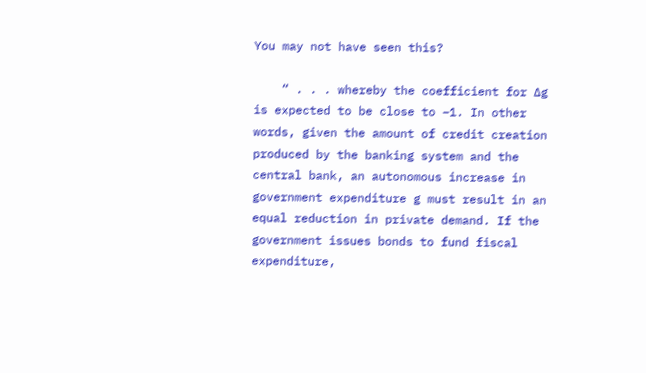You may not have seen this?

    “ . . . whereby the coefficient for ∆g is expected to be close to –1. In other words, given the amount of credit creation produced by the banking system and the central bank, an autonomous increase in government expenditure g must result in an equal reduction in private demand. If the government issues bonds to fund fiscal expenditure,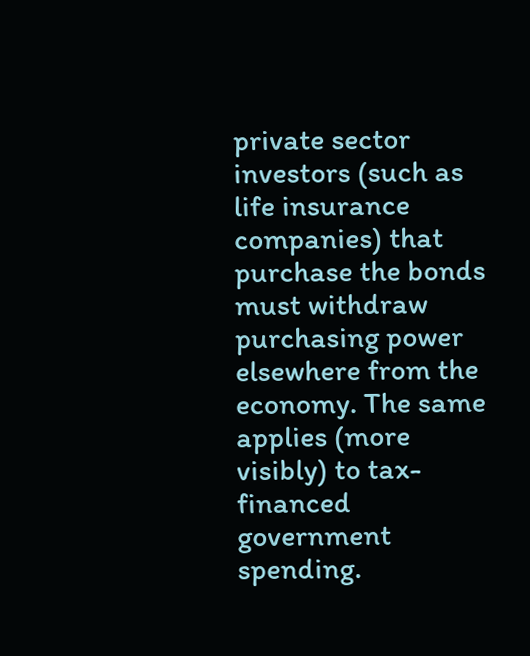private sector investors (such as life insurance companies) that purchase the bonds must withdraw purchasing power elsewhere from the economy. The same applies (more visibly) to tax-financed government spending.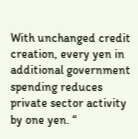With unchanged credit creation, every yen in additional government spending reduces private sector activity by one yen. “